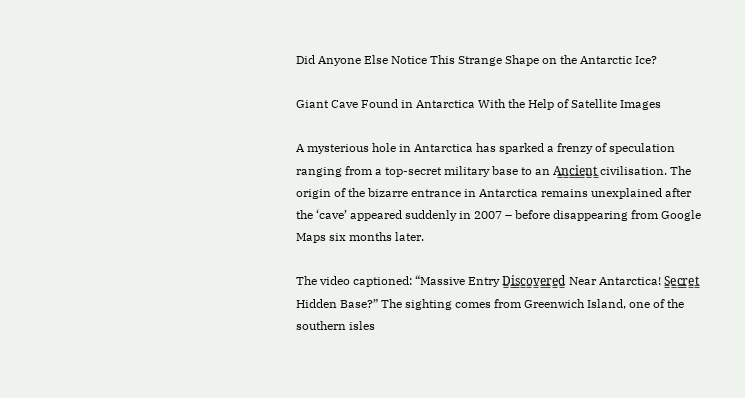Did Anyone Else Notice This Strange Shape on the Antarctic Ice?

Giant Cave Found in Antarctica With the Help of Satellite Images

A mysterious hole in Antarctica has sparked a frenzy of speculation ranging from a top-secret military base to an A̳n̳c̳i̳e̳n̳t̳ civilisation. The origin of the bizarre entrance in Antarctica remains unexplained after the ‘cave’ appeared suddenly in 2007 – before disappearing from Google Maps six months later.

The video captioned: “Massive Entry D̳i̳s̳c̳o̳v̳e̳r̳e̳d̳ Near Antarctica! S̳e̳c̳r̳e̳t̳ Hidden Base?” The sighting comes from Greenwich Island, one of the southern isles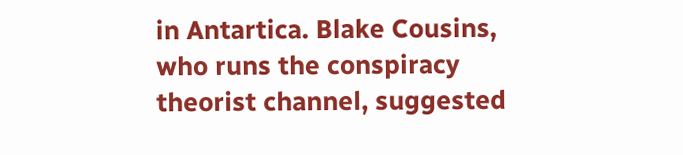in Antartica. Blake Cousins, who runs the conspiracy theorist channel, suggested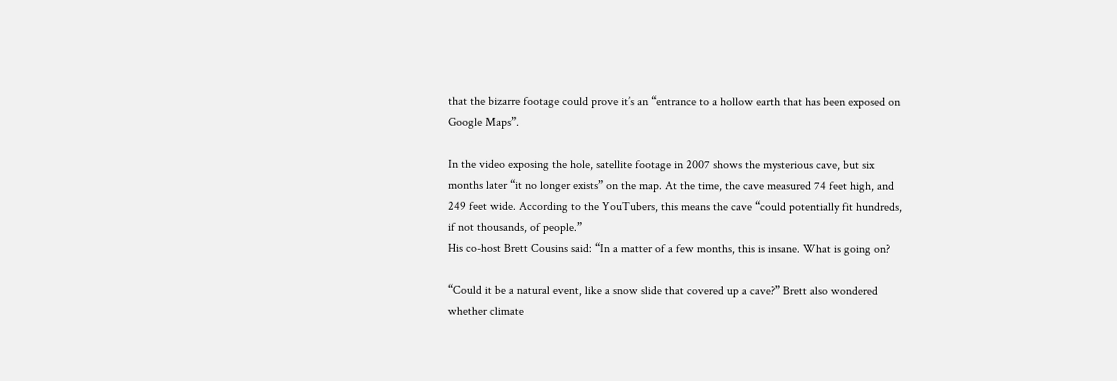that the bizarre footage could prove it’s an “entrance to a hollow earth that has been exposed on Google Maps”.

In the video exposing the hole, satellite footage in 2007 shows the mysterious cave, but six months later “it no longer exists” on the map. At the time, the cave measured 74 feet high, and 249 feet wide. According to the YouTubers, this means the cave “could potentially fit hundreds, if not thousands, of people.”
His co-host Brett Cousins said: “In a matter of a few months, this is insane. What is going on?

“Could it be a natural event, like a snow slide that covered up a cave?” Brett also wondered whether climate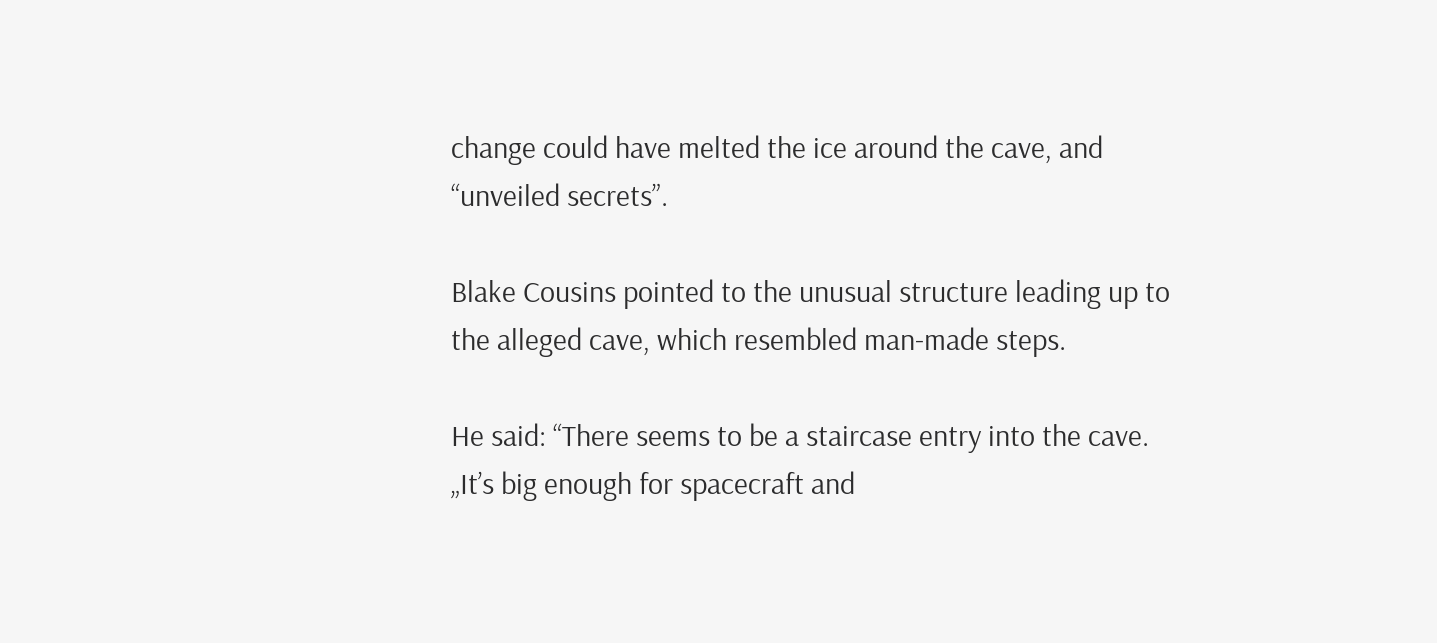change could have melted the ice around the cave, and “unveiled secrets”.

Blake Cousins pointed to the unusual structure leading up to the alleged cave, which resembled man-made steps.

He said: “There seems to be a staircase entry into the cave. „It’s big enough for spacecraft and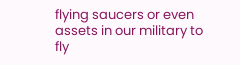flying saucers or even assets in our military to fly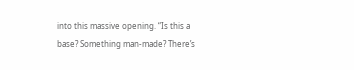into this massive opening. “Is this a base? Something man-made? There’s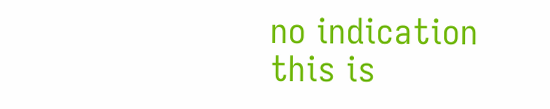no indication this is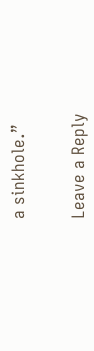a sinkhole.”


Leave a Reply